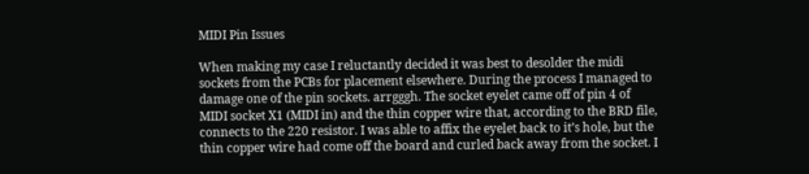MIDI Pin Issues

When making my case I reluctantly decided it was best to desolder the midi sockets from the PCBs for placement elsewhere. During the process I managed to damage one of the pin sockets. arrgggh. The socket eyelet came off of pin 4 of MIDI socket X1 (MIDI in) and the thin copper wire that, according to the BRD file, connects to the 220 resistor. I was able to affix the eyelet back to it’s hole, but the thin copper wire had come off the board and curled back away from the socket. I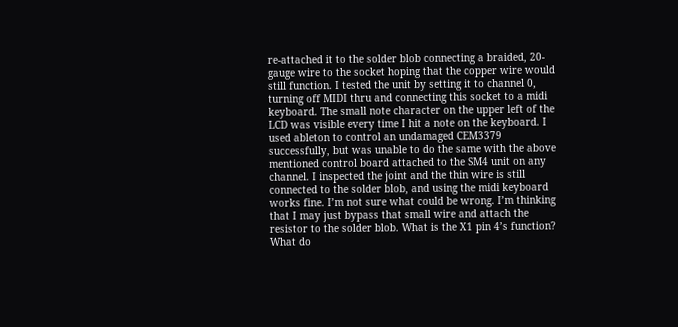re-attached it to the solder blob connecting a braided, 20-gauge wire to the socket hoping that the copper wire would still function. I tested the unit by setting it to channel 0, turning off MIDI thru and connecting this socket to a midi keyboard. The small note character on the upper left of the LCD was visible every time I hit a note on the keyboard. I used ableton to control an undamaged CEM3379 successfully, but was unable to do the same with the above mentioned control board attached to the SM4 unit on any channel. I inspected the joint and the thin wire is still connected to the solder blob, and using the midi keyboard works fine. I’m not sure what could be wrong. I’m thinking that I may just bypass that small wire and attach the resistor to the solder blob. What is the X1 pin 4’s function? What do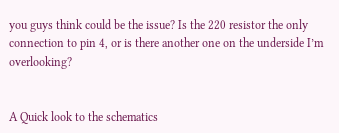you guys think could be the issue? Is the 220 resistor the only connection to pin 4, or is there another one on the underside I’m overlooking?


A Quick look to the schematics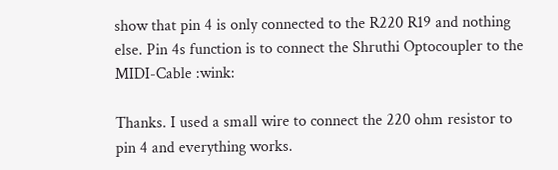show that pin 4 is only connected to the R220 R19 and nothing else. Pin 4s function is to connect the Shruthi Optocoupler to the MIDI-Cable :wink:

Thanks. I used a small wire to connect the 220 ohm resistor to pin 4 and everything works.